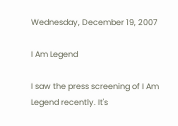Wednesday, December 19, 2007

I Am Legend

I saw the press screening of I Am Legend recently. It's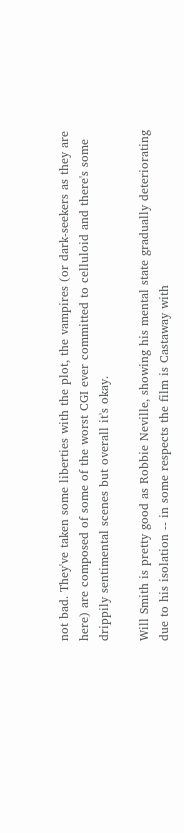not bad. They've taken some liberties with the plot, the vampires (or dark-seekers as they are here) are composed of some of the worst CGI ever committed to celluloid and there's some drippily sentimental scenes but overall it's okay.

Will Smith is pretty good as Robbie Neville, showing his mental state gradually deteriorating due to his isolation -- in some respects the film is Castaway with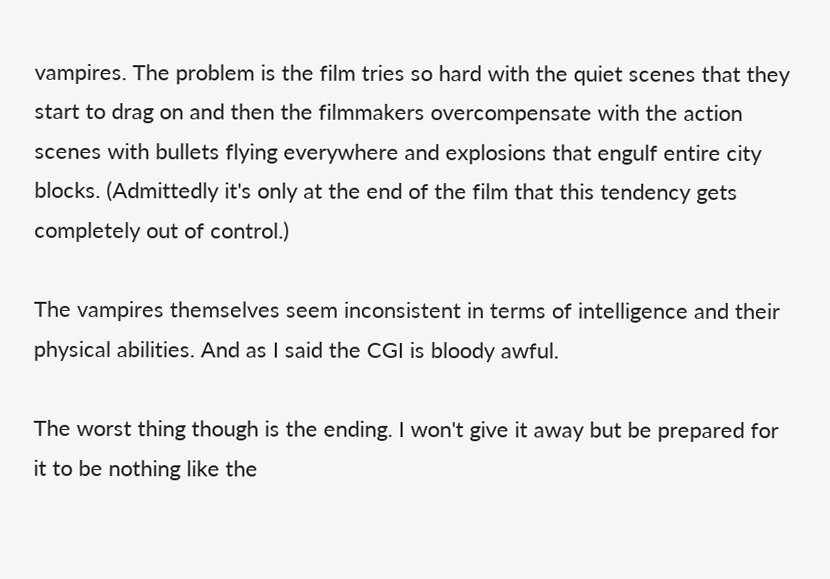vampires. The problem is the film tries so hard with the quiet scenes that they start to drag on and then the filmmakers overcompensate with the action scenes with bullets flying everywhere and explosions that engulf entire city blocks. (Admittedly it's only at the end of the film that this tendency gets completely out of control.)

The vampires themselves seem inconsistent in terms of intelligence and their physical abilities. And as I said the CGI is bloody awful.

The worst thing though is the ending. I won't give it away but be prepared for it to be nothing like the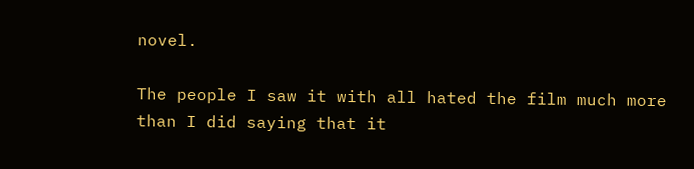novel.

The people I saw it with all hated the film much more than I did saying that it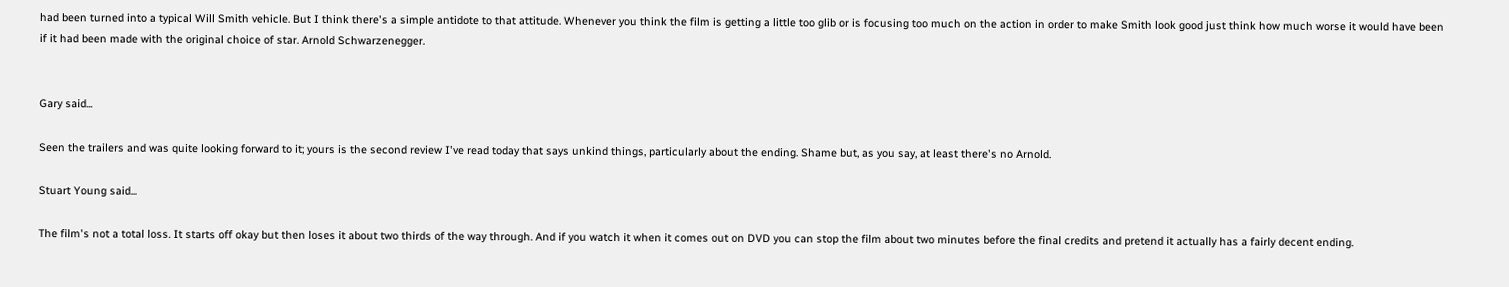had been turned into a typical Will Smith vehicle. But I think there's a simple antidote to that attitude. Whenever you think the film is getting a little too glib or is focusing too much on the action in order to make Smith look good just think how much worse it would have been if it had been made with the original choice of star. Arnold Schwarzenegger.


Gary said...

Seen the trailers and was quite looking forward to it; yours is the second review I've read today that says unkind things, particularly about the ending. Shame but, as you say, at least there's no Arnold.

Stuart Young said...

The film's not a total loss. It starts off okay but then loses it about two thirds of the way through. And if you watch it when it comes out on DVD you can stop the film about two minutes before the final credits and pretend it actually has a fairly decent ending.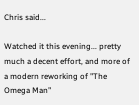Chris said...

Watched it this evening... pretty much a decent effort, and more of a modern reworking of "The Omega Man"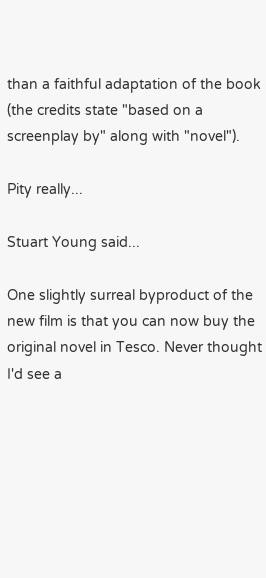than a faithful adaptation of the book (the credits state "based on a screenplay by" along with "novel").

Pity really...

Stuart Young said...

One slightly surreal byproduct of the new film is that you can now buy the original novel in Tesco. Never thought I'd see a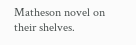Matheson novel on their shelves.